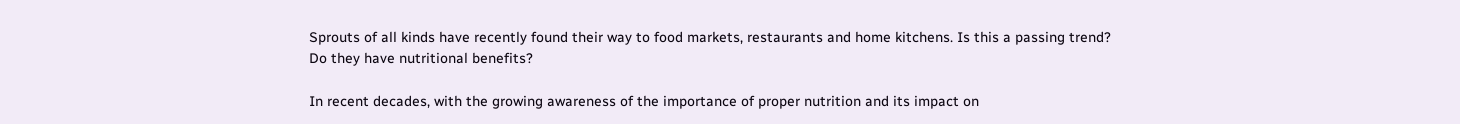Sprouts of all kinds have recently found their way to food markets, restaurants and home kitchens. Is this a passing trend? Do they have nutritional benefits?

In recent decades, with the growing awareness of the importance of proper nutrition and its impact on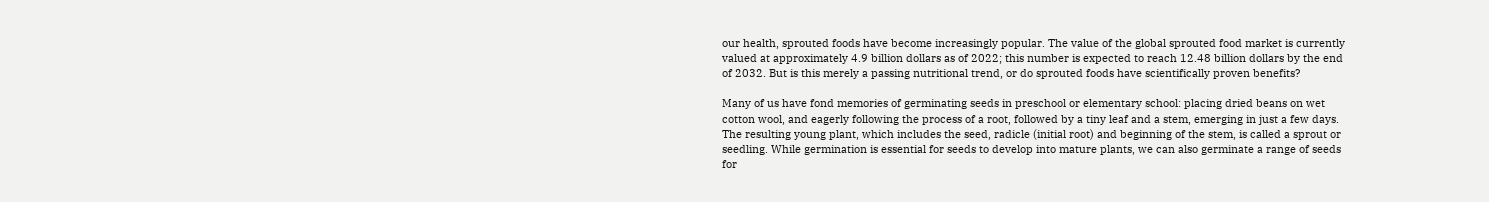our health, sprouted foods have become increasingly popular. The value of the global sprouted food market is currently valued at approximately 4.9 billion dollars as of 2022; this number is expected to reach 12.48 billion dollars by the end of 2032. But is this merely a passing nutritional trend, or do sprouted foods have scientifically proven benefits?

Many of us have fond memories of germinating seeds in preschool or elementary school: placing dried beans on wet cotton wool, and eagerly following the process of a root, followed by a tiny leaf and a stem, emerging in just a few days. The resulting young plant, which includes the seed, radicle (initial root) and beginning of the stem, is called a sprout or seedling. While germination is essential for seeds to develop into mature plants, we can also germinate a range of seeds for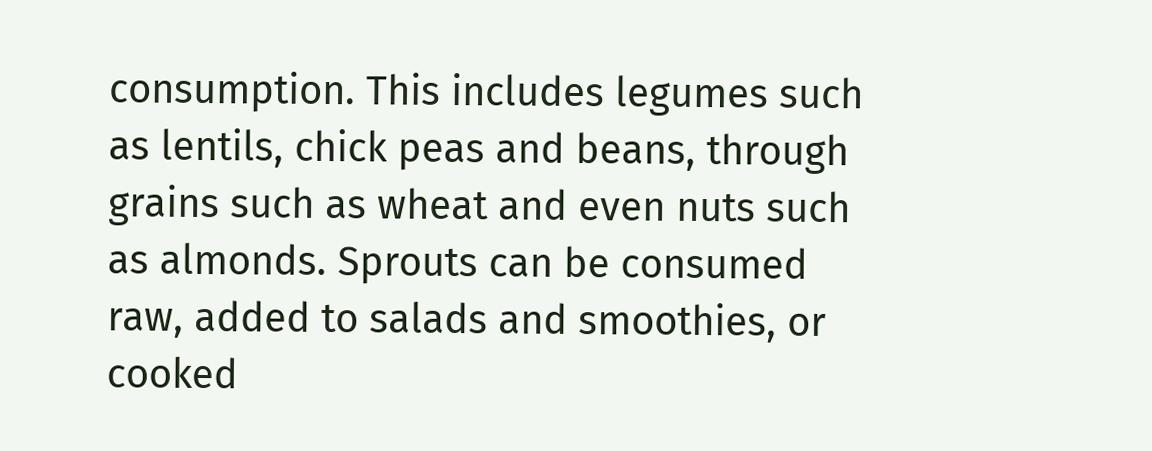consumption. This includes legumes such as lentils, chick peas and beans, through grains such as wheat and even nuts such as almonds. Sprouts can be consumed raw, added to salads and smoothies, or cooked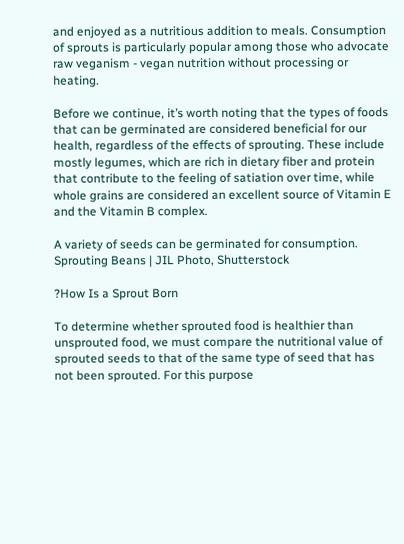and enjoyed as a nutritious addition to meals. Consumption of sprouts is particularly popular among those who advocate raw veganism - vegan nutrition without processing or heating.

Before we continue, it’s worth noting that the types of foods that can be germinated are considered beneficial for our health, regardless of the effects of sprouting. These include mostly legumes, which are rich in dietary fiber and protein that contribute to the feeling of satiation over time, while whole grains are considered an excellent source of Vitamin E and the Vitamin B complex.

A variety of seeds can be germinated for consumption. Sprouting Beans | JIL Photo, Shutterstock

?How Is a Sprout Born

To determine whether sprouted food is healthier than unsprouted food, we must compare the nutritional value of sprouted seeds to that of the same type of seed that has not been sprouted. For this purpose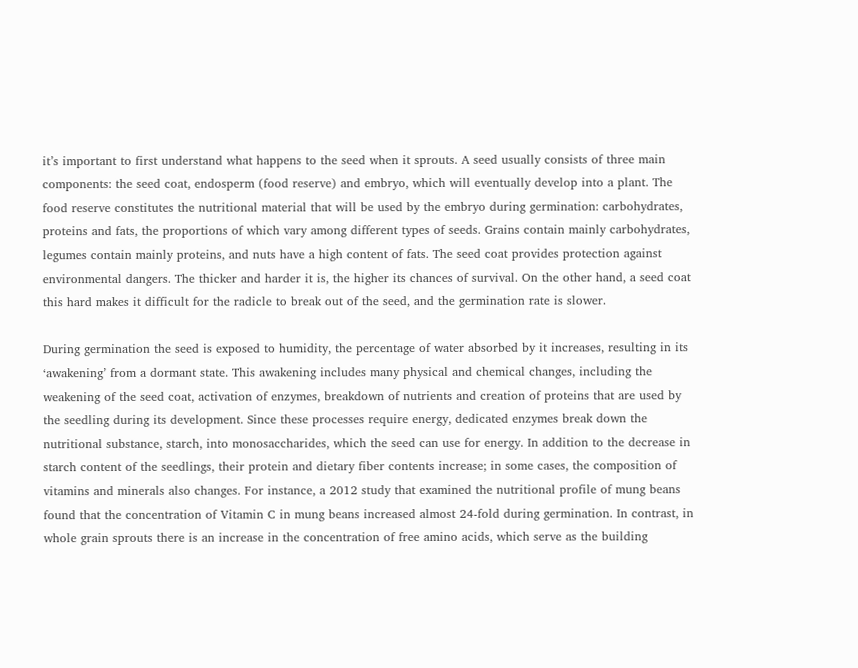it’s important to first understand what happens to the seed when it sprouts. A seed usually consists of three main components: the seed coat, endosperm (food reserve) and embryo, which will eventually develop into a plant. The food reserve constitutes the nutritional material that will be used by the embryo during germination: carbohydrates, proteins and fats, the proportions of which vary among different types of seeds. Grains contain mainly carbohydrates, legumes contain mainly proteins, and nuts have a high content of fats. The seed coat provides protection against environmental dangers. The thicker and harder it is, the higher its chances of survival. On the other hand, a seed coat this hard makes it difficult for the radicle to break out of the seed, and the germination rate is slower.

During germination the seed is exposed to humidity, the percentage of water absorbed by it increases, resulting in its ‘awakening’ from a dormant state. This awakening includes many physical and chemical changes, including the weakening of the seed coat, activation of enzymes, breakdown of nutrients and creation of proteins that are used by the seedling during its development. Since these processes require energy, dedicated enzymes break down the nutritional substance, starch, into monosaccharides, which the seed can use for energy. In addition to the decrease in starch content of the seedlings, their protein and dietary fiber contents increase; in some cases, the composition of vitamins and minerals also changes. For instance, a 2012 study that examined the nutritional profile of mung beans found that the concentration of Vitamin C in mung beans increased almost 24-fold during germination. In contrast, in whole grain sprouts there is an increase in the concentration of free amino acids, which serve as the building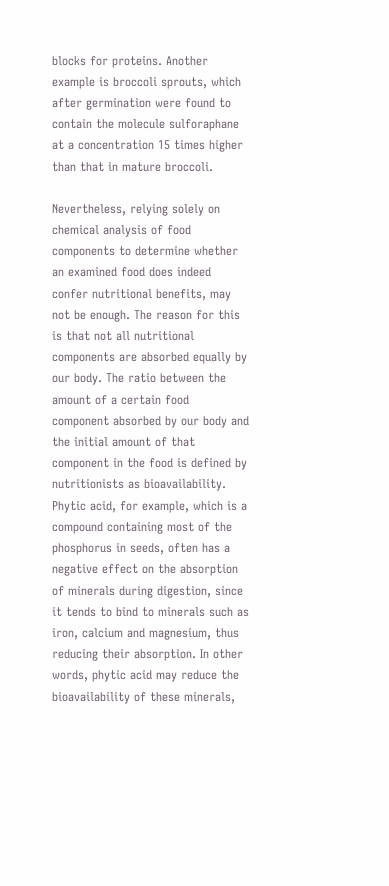blocks for proteins. Another example is broccoli sprouts, which after germination were found to contain the molecule sulforaphane at a concentration 15 times higher than that in mature broccoli.

Nevertheless, relying solely on chemical analysis of food components to determine whether an examined food does indeed confer nutritional benefits, may not be enough. The reason for this is that not all nutritional components are absorbed equally by our body. The ratio between the amount of a certain food component absorbed by our body and the initial amount of that component in the food is defined by nutritionists as bioavailability. Phytic acid, for example, which is a compound containing most of the phosphorus in seeds, often has a negative effect on the absorption of minerals during digestion, since it tends to bind to minerals such as iron, calcium and magnesium, thus reducing their absorption. In other words, phytic acid may reduce the bioavailability of these minerals,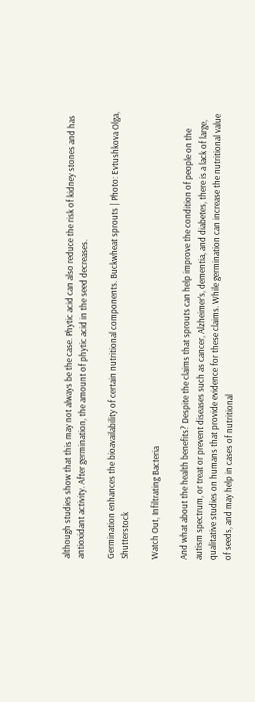although studies show that this may not always be the case. Phytic acid can also reduce the risk of kidney stones and has antioxidant activity. After germination, the amount of phytic acid in the seed decreases.

Germination enhances the bioavailability of certain nutritional components. Buckwheat sprouts | Photo: Evtushkova Olga, Shutterstock

Watch Out, Infiltrating Bacteria

And what about the health benefits? Despite the claims that sprouts can help improve the condition of people on the autism spectrum, or treat or prevent diseases such as cancer, Alzheimer’s, dementia, and diabetes, there is a lack of large, qualitative studies on humans that provide evidence for these claims. While germination can increase the nutritional value of seeds, and may help in cases of nutritional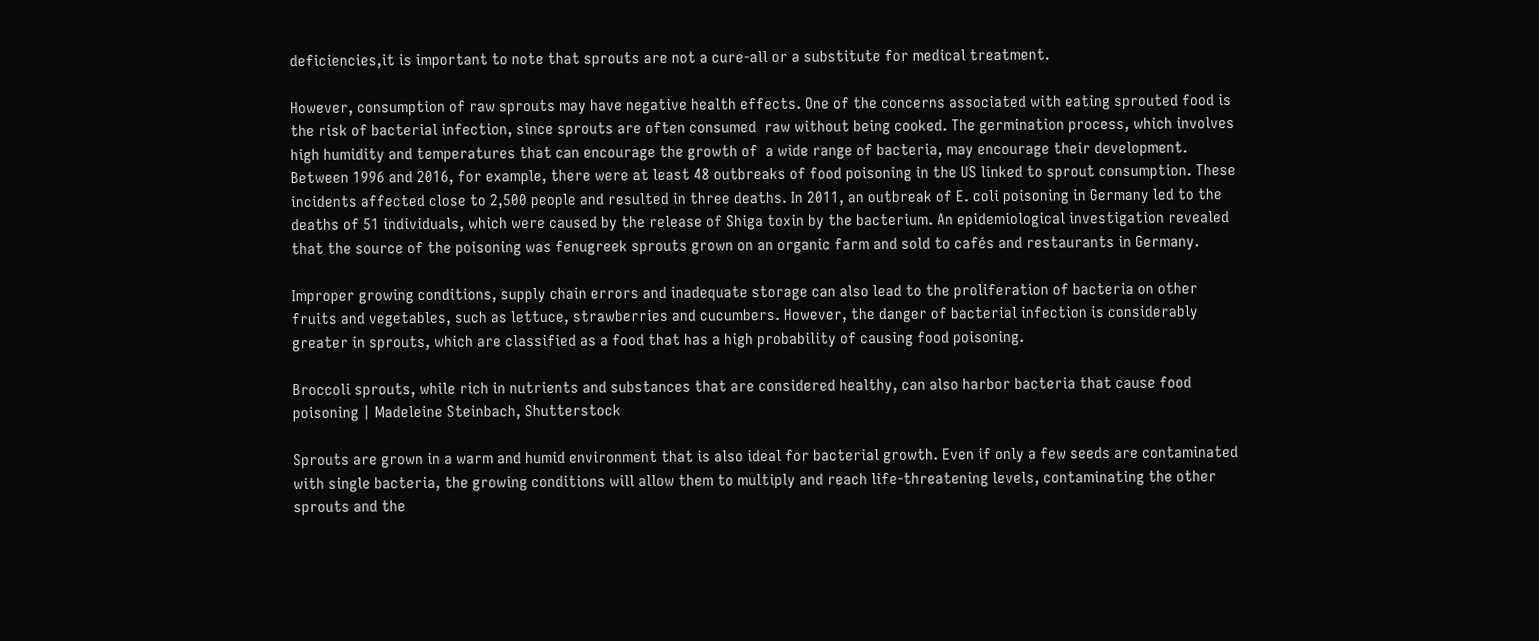deficiencies,it is important to note that sprouts are not a cure-all or a substitute for medical treatment.

However, consumption of raw sprouts may have negative health effects. One of the concerns associated with eating sprouted food is the risk of bacterial infection, since sprouts are often consumed  raw without being cooked. The germination process, which involves high humidity and temperatures that can encourage the growth of  a wide range of bacteria, may encourage their development. Between 1996 and 2016, for example, there were at least 48 outbreaks of food poisoning in the US linked to sprout consumption. These incidents affected close to 2,500 people and resulted in three deaths. In 2011, an outbreak of E. coli poisoning in Germany led to the deaths of 51 individuals, which were caused by the release of Shiga toxin by the bacterium. An epidemiological investigation revealed that the source of the poisoning was fenugreek sprouts grown on an organic farm and sold to cafés and restaurants in Germany.

Improper growing conditions, supply chain errors and inadequate storage can also lead to the proliferation of bacteria on other fruits and vegetables, such as lettuce, strawberries and cucumbers. However, the danger of bacterial infection is considerably greater in sprouts, which are classified as a food that has a high probability of causing food poisoning.

Broccoli sprouts, while rich in nutrients and substances that are considered healthy, can also harbor bacteria that cause food poisoning | Madeleine Steinbach, Shutterstock

Sprouts are grown in a warm and humid environment that is also ideal for bacterial growth. Even if only a few seeds are contaminated with single bacteria, the growing conditions will allow them to multiply and reach life-threatening levels, contaminating the other sprouts and the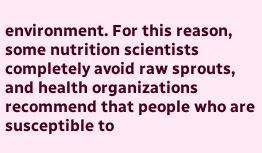environment. For this reason, some nutrition scientists completely avoid raw sprouts, and health organizations recommend that people who are susceptible to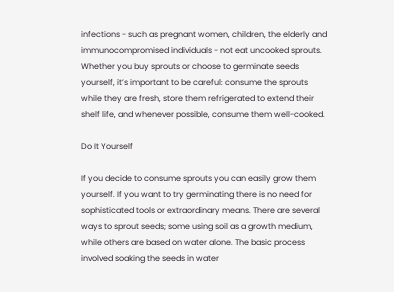infections - such as pregnant women, children, the elderly and immunocompromised individuals - not eat uncooked sprouts. Whether you buy sprouts or choose to germinate seeds yourself, it’s important to be careful: consume the sprouts while they are fresh, store them refrigerated to extend their shelf life, and whenever possible, consume them well-cooked.

Do It Yourself

If you decide to consume sprouts you can easily grow them yourself. If you want to try germinating there is no need for sophisticated tools or extraordinary means. There are several ways to sprout seeds; some using soil as a growth medium, while others are based on water alone. The basic process involved soaking the seeds in water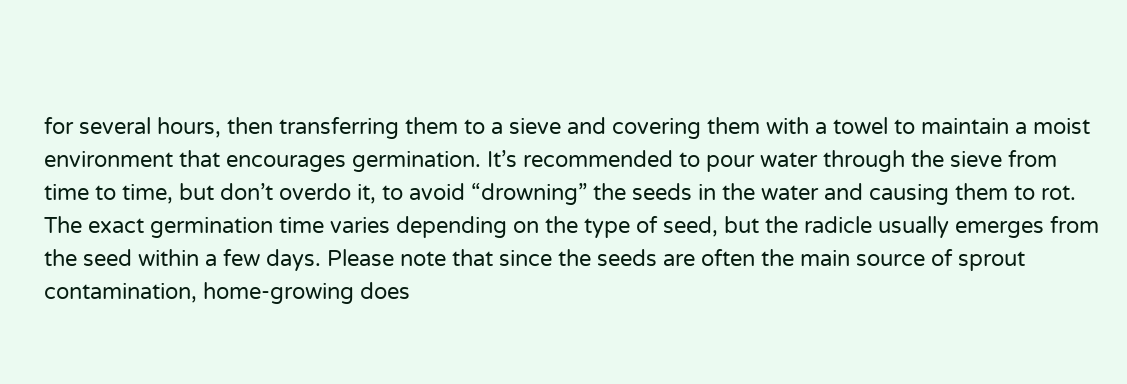for several hours, then transferring them to a sieve and covering them with a towel to maintain a moist environment that encourages germination. It’s recommended to pour water through the sieve from time to time, but don’t overdo it, to avoid “drowning” the seeds in the water and causing them to rot. The exact germination time varies depending on the type of seed, but the radicle usually emerges from the seed within a few days. Please note that since the seeds are often the main source of sprout contamination, home-growing does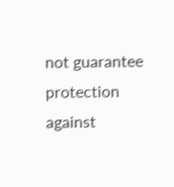not guarantee protection against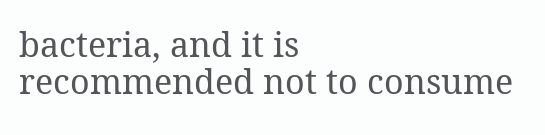bacteria, and it is recommended not to consume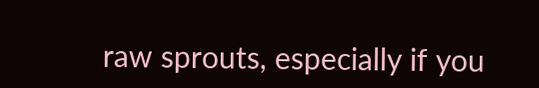raw sprouts, especially if you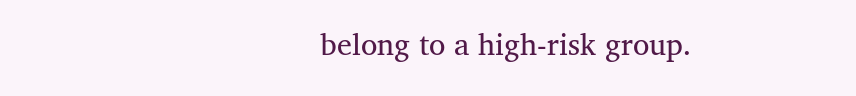belong to a high-risk group.